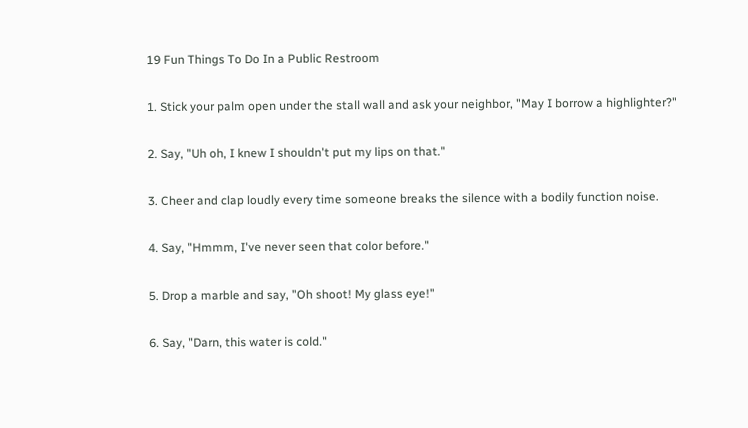19 Fun Things To Do In a Public Restroom

1. Stick your palm open under the stall wall and ask your neighbor, "May I borrow a highlighter?"

2. Say, "Uh oh, I knew I shouldn't put my lips on that."

3. Cheer and clap loudly every time someone breaks the silence with a bodily function noise.

4. Say, "Hmmm, I've never seen that color before."

5. Drop a marble and say, "Oh shoot! My glass eye!"

6. Say, "Darn, this water is cold."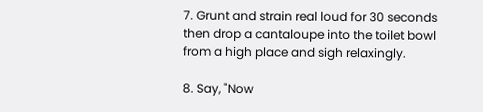7. Grunt and strain real loud for 30 seconds then drop a cantaloupe into the toilet bowl from a high place and sigh relaxingly.

8. Say, "Now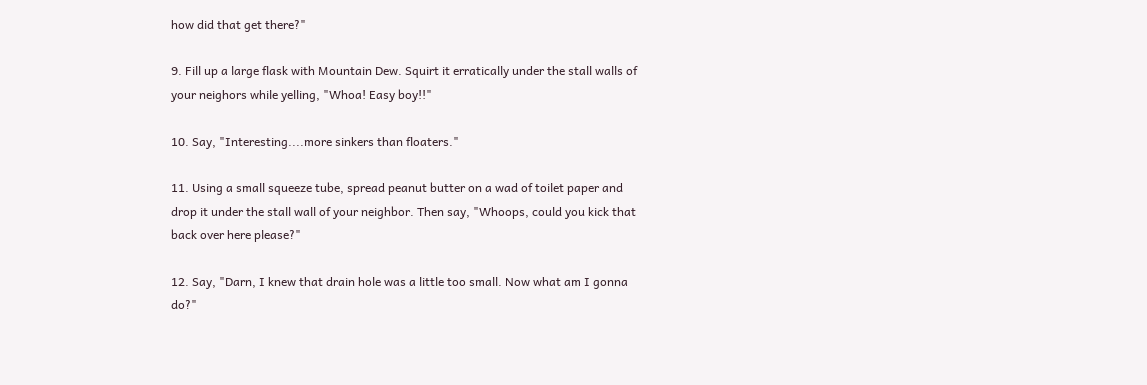how did that get there?"

9. Fill up a large flask with Mountain Dew. Squirt it erratically under the stall walls of your neighors while yelling, "Whoa! Easy boy!!"

10. Say, "Interesting....more sinkers than floaters."

11. Using a small squeeze tube, spread peanut butter on a wad of toilet paper and drop it under the stall wall of your neighbor. Then say, "Whoops, could you kick that back over here please?"

12. Say, "Darn, I knew that drain hole was a little too small. Now what am I gonna do?"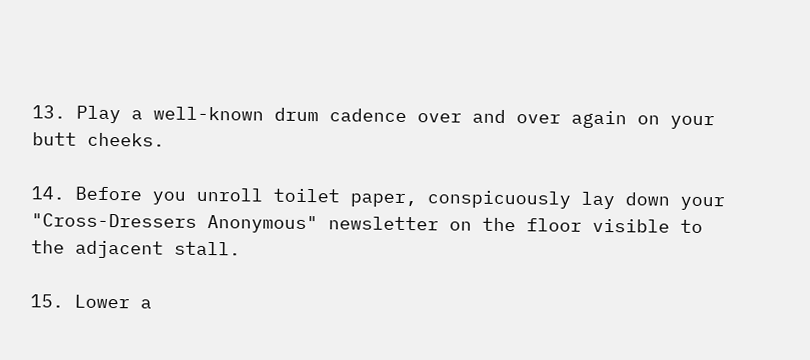13. Play a well-known drum cadence over and over again on your butt cheeks.

14. Before you unroll toilet paper, conspicuously lay down your "Cross-Dressers Anonymous" newsletter on the floor visible to the adjacent stall.

15. Lower a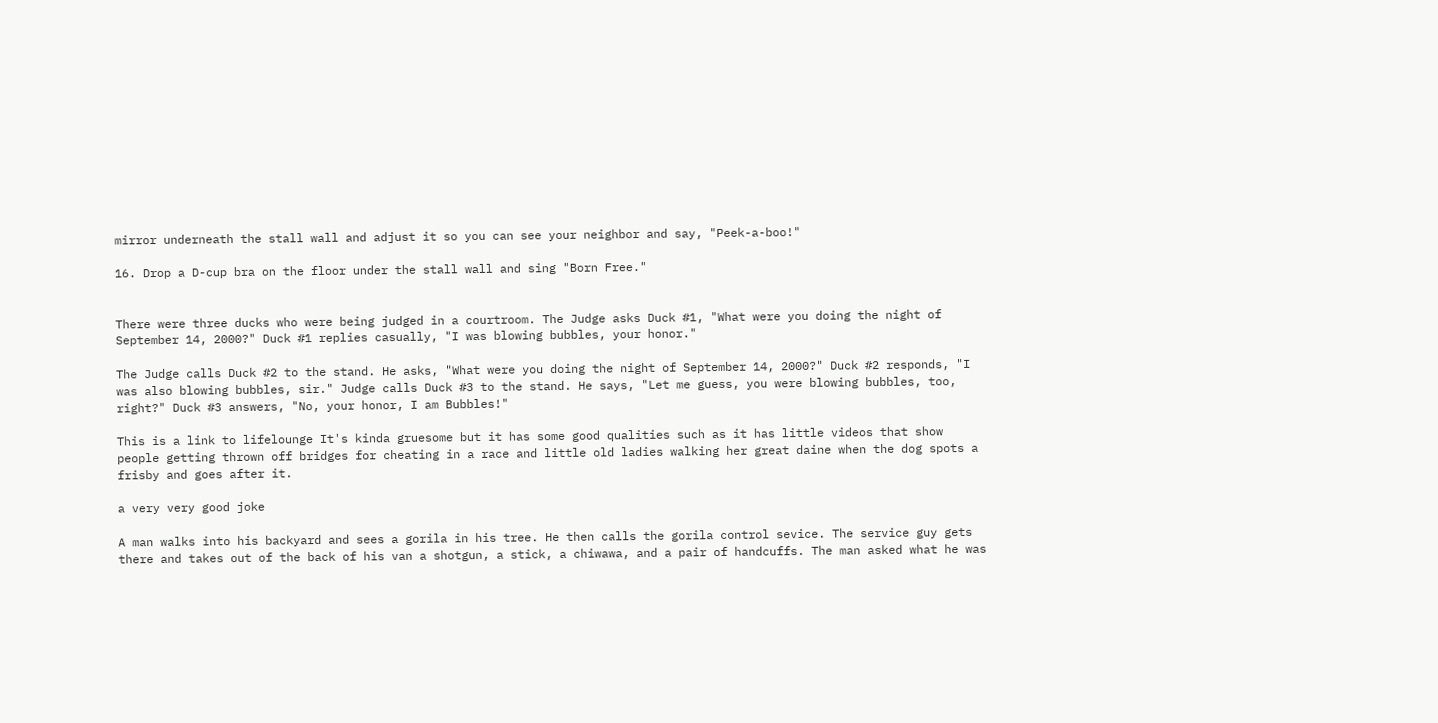mirror underneath the stall wall and adjust it so you can see your neighbor and say, "Peek-a-boo!"

16. Drop a D-cup bra on the floor under the stall wall and sing "Born Free."


There were three ducks who were being judged in a courtroom. The Judge asks Duck #1, "What were you doing the night of September 14, 2000?" Duck #1 replies casually, "I was blowing bubbles, your honor."

The Judge calls Duck #2 to the stand. He asks, "What were you doing the night of September 14, 2000?" Duck #2 responds, "I was also blowing bubbles, sir." Judge calls Duck #3 to the stand. He says, "Let me guess, you were blowing bubbles, too, right?" Duck #3 answers, "No, your honor, I am Bubbles!"

This is a link to lifelounge It's kinda gruesome but it has some good qualities such as it has little videos that show people getting thrown off bridges for cheating in a race and little old ladies walking her great daine when the dog spots a frisby and goes after it.

a very very good joke

A man walks into his backyard and sees a gorila in his tree. He then calls the gorila control sevice. The service guy gets there and takes out of the back of his van a shotgun, a stick, a chiwawa, and a pair of handcuffs. The man asked what he was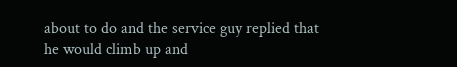about to do and the service guy replied that he would climb up and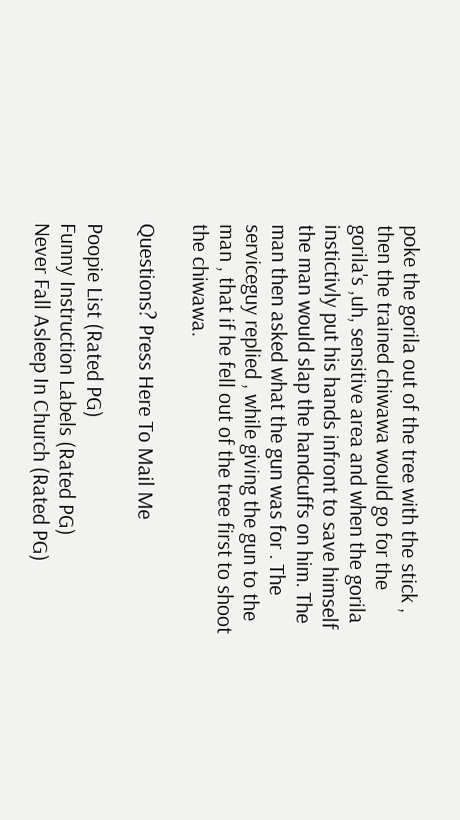poke the gorila out of the tree with the stick , then the trained chiwawa would go for the gorila's ,uh, sensitive area and when the gorila instictivly put his hands infront to save himself the man would slap the handcuffs on him. The man then asked what the gun was for . The serviceguy replied , while giving the gun to the man , that if he fell out of the tree first to shoot the chiwawa.

Questions? Press Here To Mail Me

Poopie List (Rated PG)
Funny Instruction Labels (Rated PG)
Never Fall Asleep In Church (Rated PG)